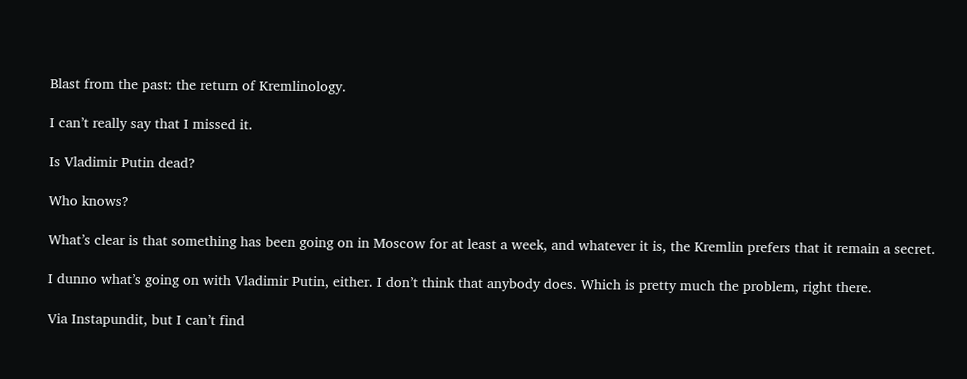Blast from the past: the return of Kremlinology.

I can’t really say that I missed it.

Is Vladimir Putin dead?

Who knows?

What’s clear is that something has been going on in Moscow for at least a week, and whatever it is, the Kremlin prefers that it remain a secret.

I dunno what’s going on with Vladimir Putin, either. I don’t think that anybody does. Which is pretty much the problem, right there.

Via Instapundit, but I can’t find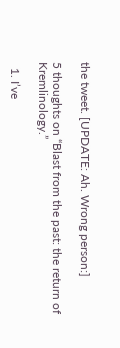the tweet. [UPDATE: Ah. Wrong person:]

5 thoughts on “Blast from the past: the return of Kremlinology.”

  1. I’ve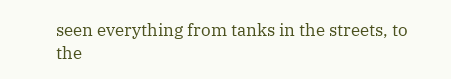seen everything from tanks in the streets, to the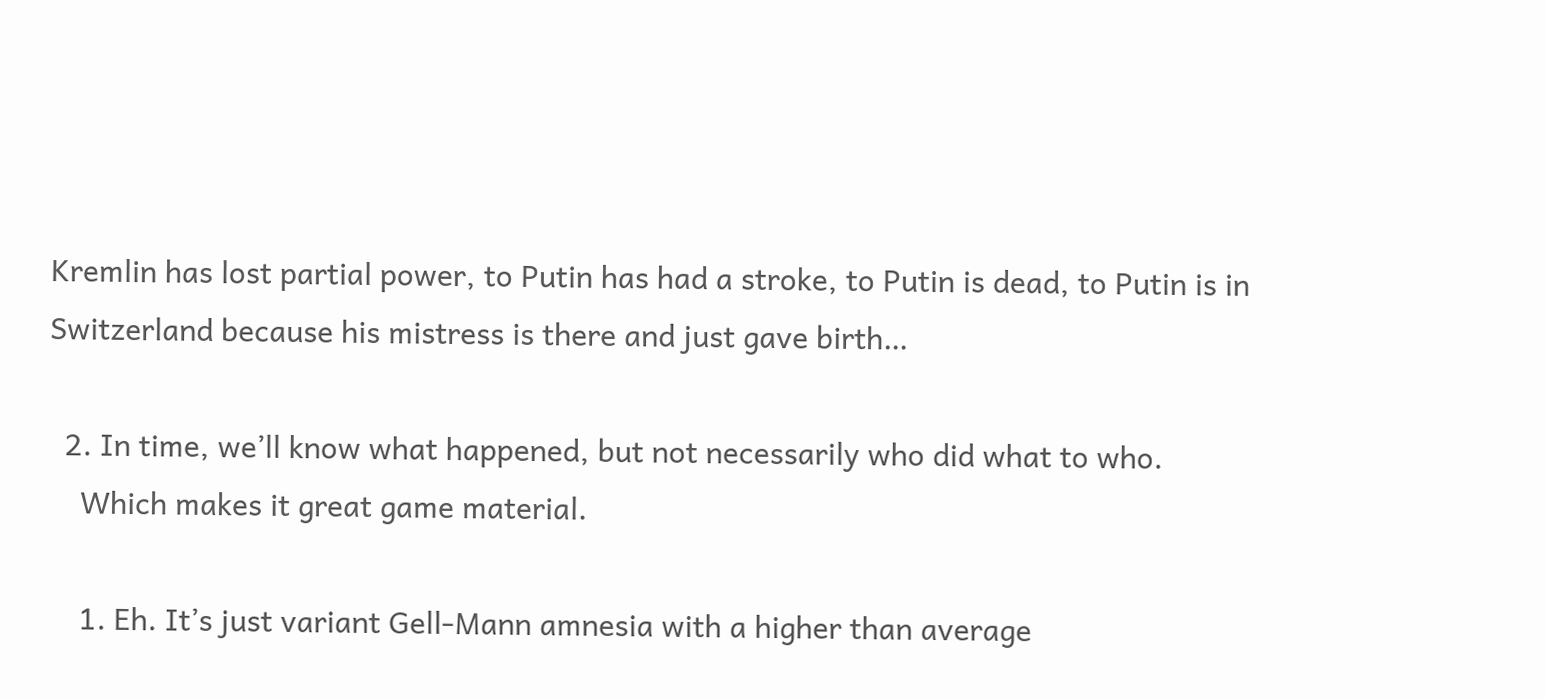Kremlin has lost partial power, to Putin has had a stroke, to Putin is dead, to Putin is in Switzerland because his mistress is there and just gave birth…

  2. In time, we’ll know what happened, but not necessarily who did what to who.
    Which makes it great game material.

    1. Eh. It’s just variant Gell-Mann amnesia with a higher than average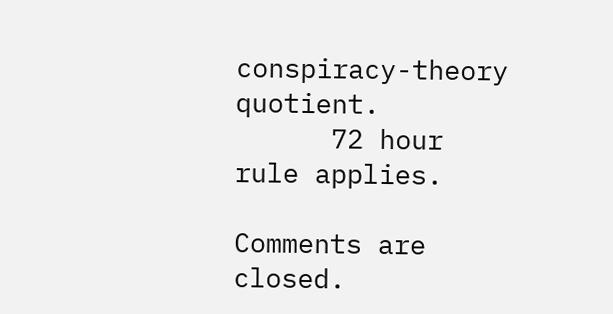conspiracy-theory quotient.
      72 hour rule applies.

Comments are closed.